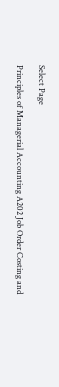Select Page

Principles of Managerial Accounting A202 Job Order Costing and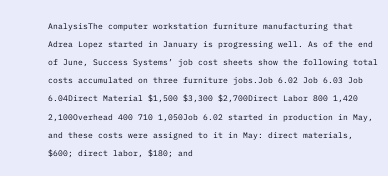AnalysisThe computer workstation furniture manufacturing that Adrea Lopez started in January is progressing well. As of the end of June, Success Systems’ job cost sheets show the following total costs accumulated on three furniture jobs.Job 6.02 Job 6.03 Job 6.04Direct Material $1,500 $3,300 $2,700Direct Labor 800 1,420 2,100Overhead 400 710 1,050Job 6.02 started in production in May, and these costs were assigned to it in May: direct materials, $600; direct labor, $180; and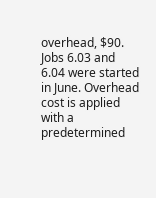overhead, $90. Jobs 6.03 and 6.04 were started in June. Overhead cost is applied with a predetermined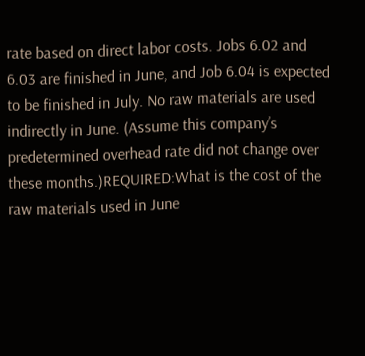rate based on direct labor costs. Jobs 6.02 and 6.03 are finished in June, and Job 6.04 is expected to be finished in July. No raw materials are used indirectly in June. (Assume this company’s predetermined overhead rate did not change over these months.)REQUIRED:What is the cost of the raw materials used in June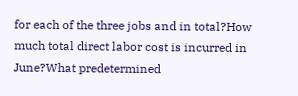for each of the three jobs and in total?How much total direct labor cost is incurred in June?What predetermined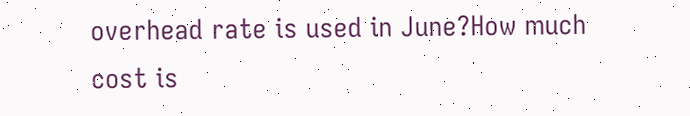overhead rate is used in June?How much cost is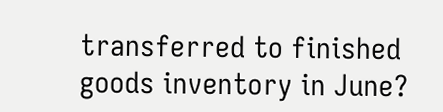transferred to finished goods inventory in June?